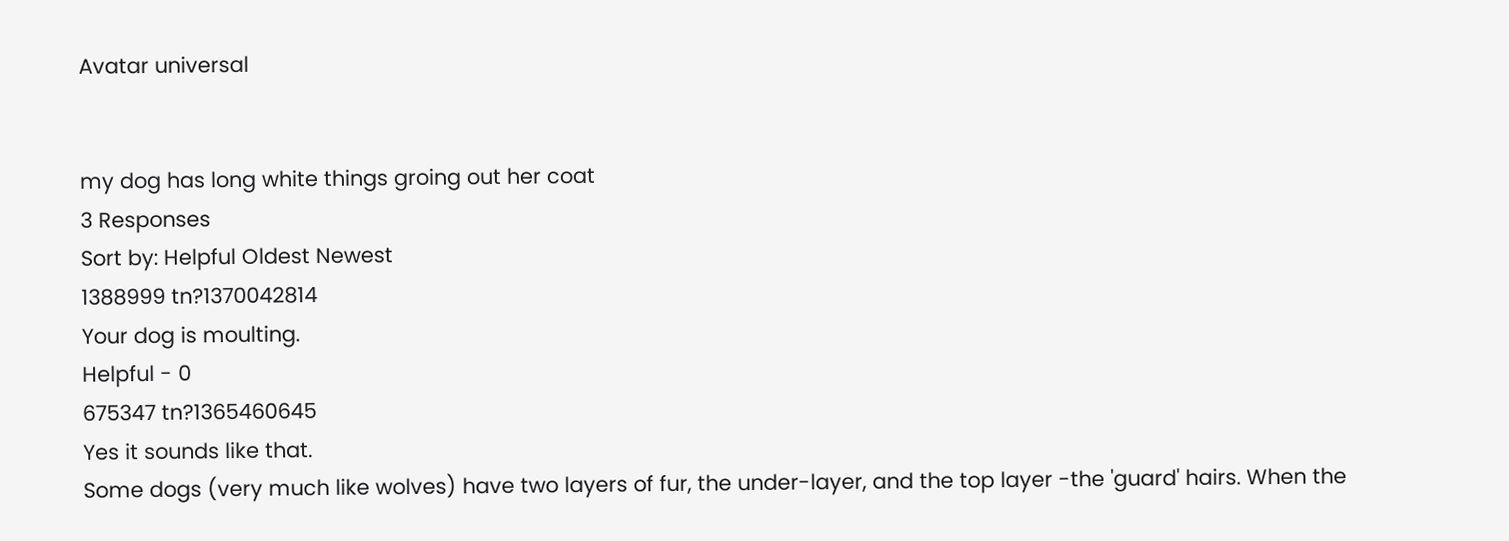Avatar universal


my dog has long white things groing out her coat
3 Responses
Sort by: Helpful Oldest Newest
1388999 tn?1370042814
Your dog is moulting.
Helpful - 0
675347 tn?1365460645
Yes it sounds like that.
Some dogs (very much like wolves) have two layers of fur, the under-layer, and the top layer -the 'guard' hairs. When the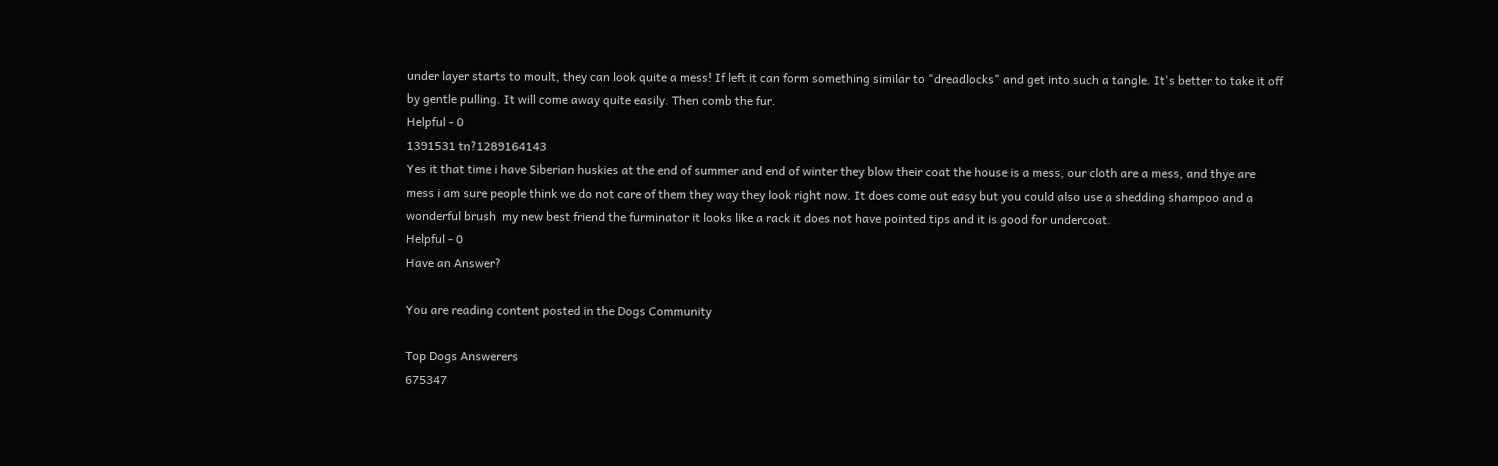under layer starts to moult, they can look quite a mess! If left it can form something similar to "dreadlocks" and get into such a tangle. It's better to take it off by gentle pulling. It will come away quite easily. Then comb the fur.
Helpful - 0
1391531 tn?1289164143
Yes it that time i have Siberian huskies at the end of summer and end of winter they blow their coat the house is a mess, our cloth are a mess, and thye are mess i am sure people think we do not care of them they way they look right now. It does come out easy but you could also use a shedding shampoo and a wonderful brush  my new best friend the furminator it looks like a rack it does not have pointed tips and it is good for undercoat.
Helpful - 0
Have an Answer?

You are reading content posted in the Dogs Community

Top Dogs Answerers
675347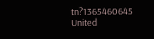tn?1365460645
United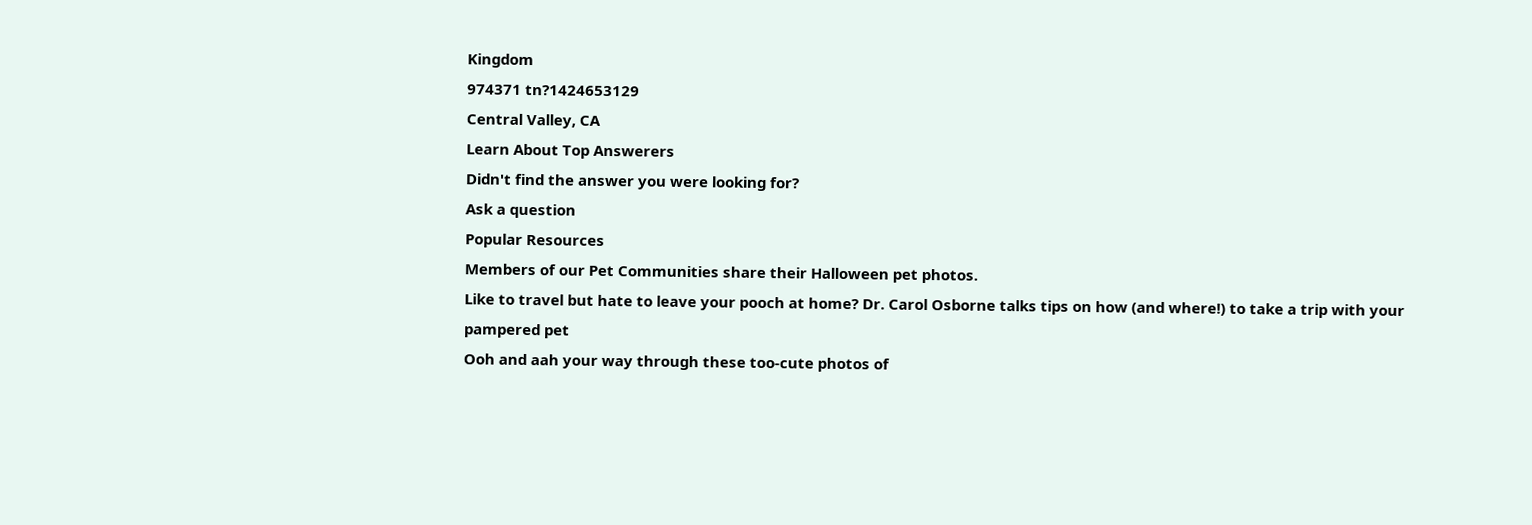Kingdom
974371 tn?1424653129
Central Valley, CA
Learn About Top Answerers
Didn't find the answer you were looking for?
Ask a question
Popular Resources
Members of our Pet Communities share their Halloween pet photos.
Like to travel but hate to leave your pooch at home? Dr. Carol Osborne talks tips on how (and where!) to take a trip with your pampered pet
Ooh and aah your way through these too-cute photos of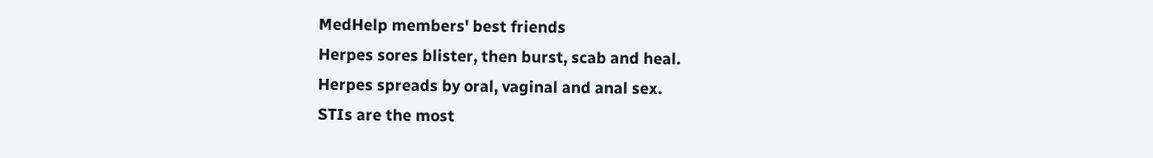MedHelp members' best friends
Herpes sores blister, then burst, scab and heal.
Herpes spreads by oral, vaginal and anal sex.
STIs are the most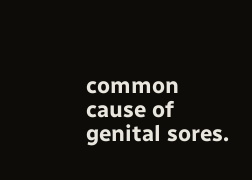common cause of genital sores.